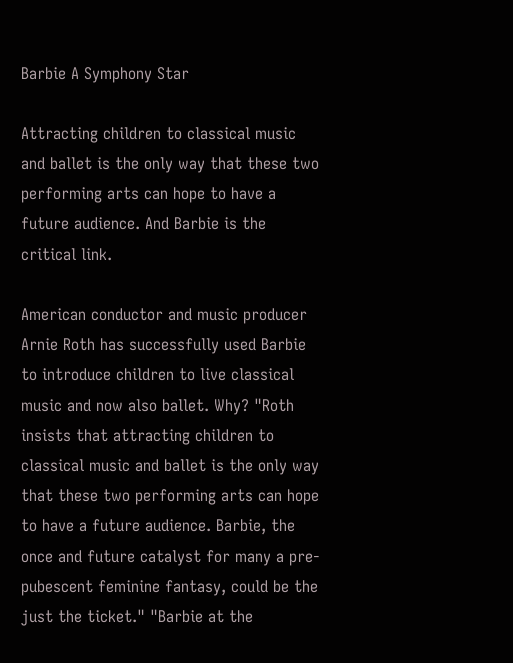Barbie A Symphony Star

Attracting children to classical music and ballet is the only way that these two performing arts can hope to have a future audience. And Barbie is the critical link.

American conductor and music producer Arnie Roth has successfully used Barbie to introduce children to live classical music and now also ballet. Why? "Roth insists that attracting children to classical music and ballet is the only way that these two performing arts can hope to have a future audience. Barbie, the once and future catalyst for many a pre-pubescent feminine fantasy, could be the just the ticket." "Barbie at the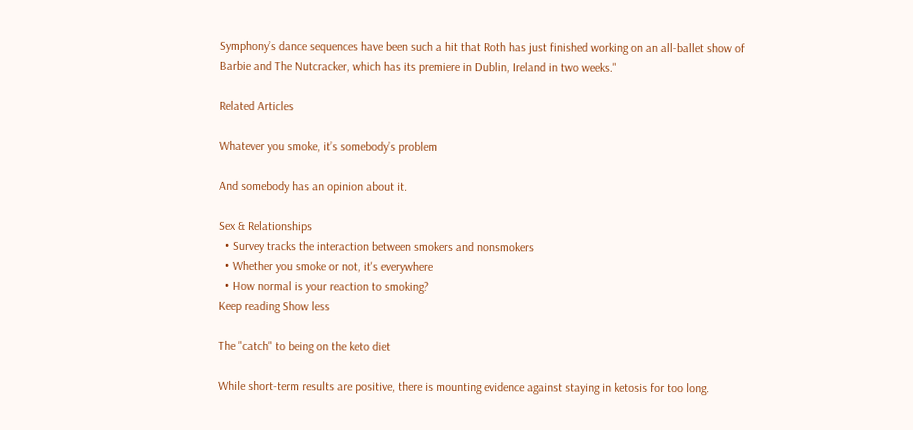Symphony’s dance sequences have been such a hit that Roth has just finished working on an all-ballet show of Barbie and The Nutcracker, which has its premiere in Dublin, Ireland in two weeks."

Related Articles

Whatever you smoke, it’s somebody’s problem

And somebody has an opinion about it.

Sex & Relationships
  • Survey tracks the interaction between smokers and nonsmokers
  • Whether you smoke or not, it's everywhere
  • How normal is your reaction to smoking?
Keep reading Show less

The "catch" to being on the keto diet

While short-term results are positive, there is mounting evidence against staying in ketosis for too long.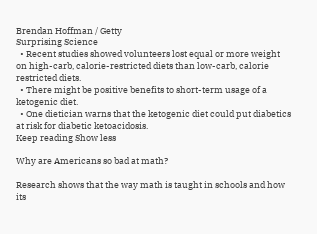Brendan Hoffman / Getty
Surprising Science
  • Recent studies showed volunteers lost equal or more weight on high-carb, calorie-restricted diets than low-carb, calorie restricted diets.
  • There might be positive benefits to short-term usage of a ketogenic diet.
  • One dietician warns that the ketogenic diet could put diabetics at risk for diabetic ketoacidosis.
Keep reading Show less

Why are Americans so bad at math?

Research shows that the way math is taught in schools and how its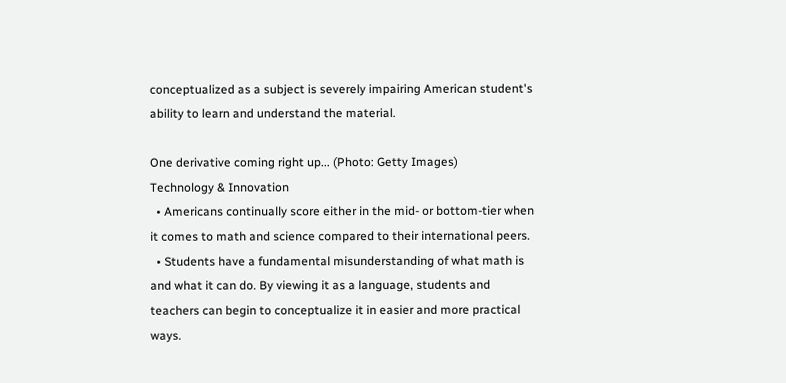conceptualized as a subject is severely impairing American student's ability to learn and understand the material.

One derivative coming right up... (Photo: Getty Images)
Technology & Innovation
  • Americans continually score either in the mid- or bottom-tier when it comes to math and science compared to their international peers.
  • Students have a fundamental misunderstanding of what math is and what it can do. By viewing it as a language, students and teachers can begin to conceptualize it in easier and more practical ways.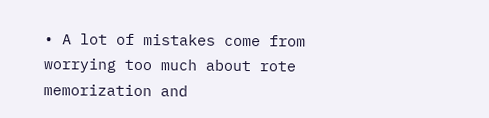• A lot of mistakes come from worrying too much about rote memorization and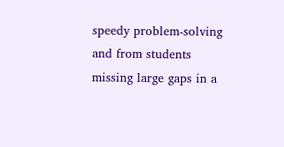speedy problem-solving and from students missing large gaps in a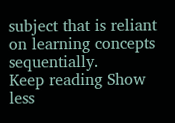subject that is reliant on learning concepts sequentially.
Keep reading Show less